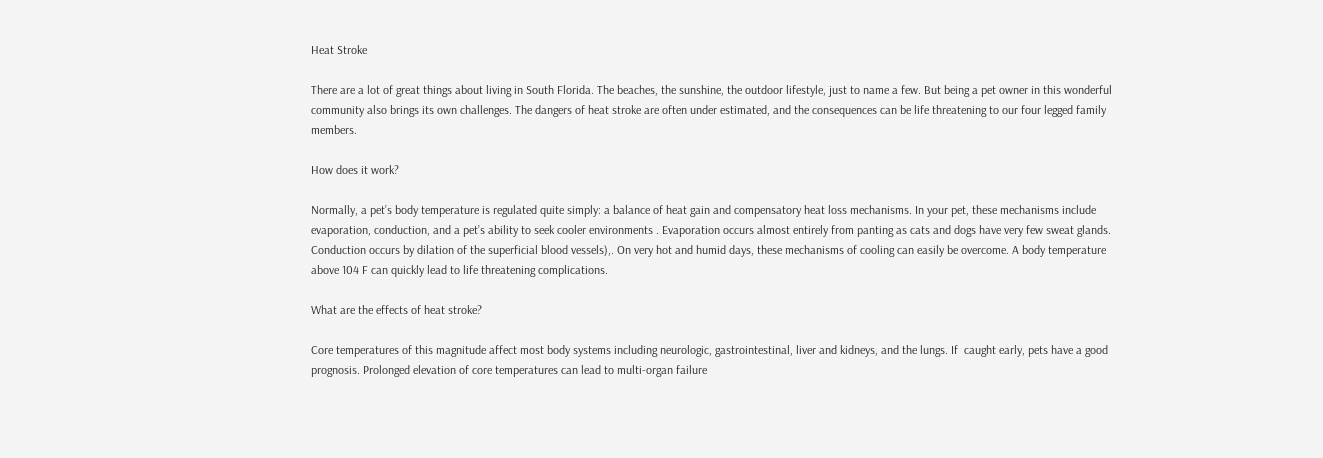Heat Stroke

There are a lot of great things about living in South Florida. The beaches, the sunshine, the outdoor lifestyle, just to name a few. But being a pet owner in this wonderful community also brings its own challenges. The dangers of heat stroke are often under estimated, and the consequences can be life threatening to our four legged family members.

How does it work?

Normally, a pet’s body temperature is regulated quite simply: a balance of heat gain and compensatory heat loss mechanisms. In your pet, these mechanisms include evaporation, conduction, and a pet’s ability to seek cooler environments . Evaporation occurs almost entirely from panting as cats and dogs have very few sweat glands. Conduction occurs by dilation of the superficial blood vessels),. On very hot and humid days, these mechanisms of cooling can easily be overcome. A body temperature above 104 F can quickly lead to life threatening complications.

What are the effects of heat stroke?

Core temperatures of this magnitude affect most body systems including neurologic, gastrointestinal, liver and kidneys, and the lungs. If  caught early, pets have a good prognosis. Prolonged elevation of core temperatures can lead to multi-organ failure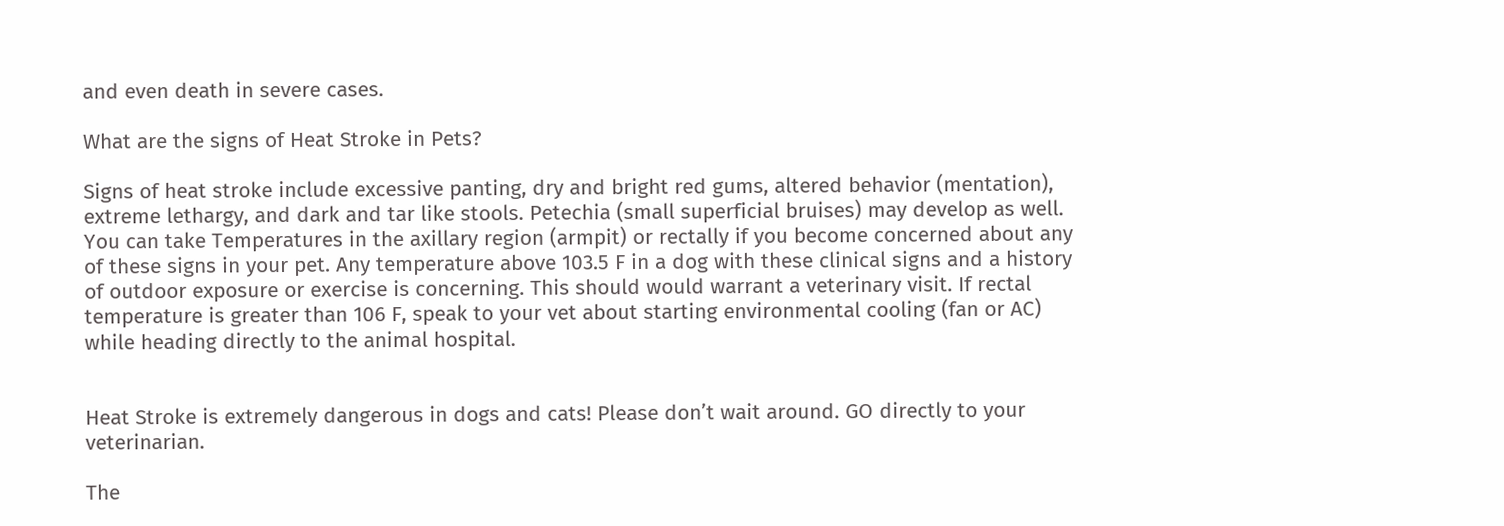and even death in severe cases.

What are the signs of Heat Stroke in Pets?

Signs of heat stroke include excessive panting, dry and bright red gums, altered behavior (mentation), extreme lethargy, and dark and tar like stools. Petechia (small superficial bruises) may develop as well. You can take Temperatures in the axillary region (armpit) or rectally if you become concerned about any of these signs in your pet. Any temperature above 103.5 F in a dog with these clinical signs and a history of outdoor exposure or exercise is concerning. This should would warrant a veterinary visit. If rectal temperature is greater than 106 F, speak to your vet about starting environmental cooling (fan or AC) while heading directly to the animal hospital.


Heat Stroke is extremely dangerous in dogs and cats! Please don’t wait around. GO directly to your veterinarian.

The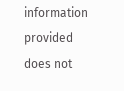information provided does not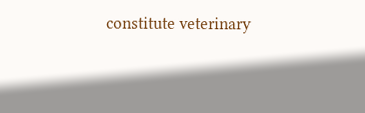constitute veterinary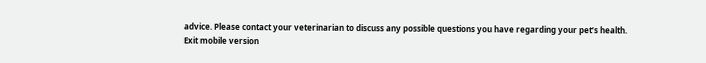advice. Please contact your veterinarian to discuss any possible questions you have regarding your pet’s health.
Exit mobile version